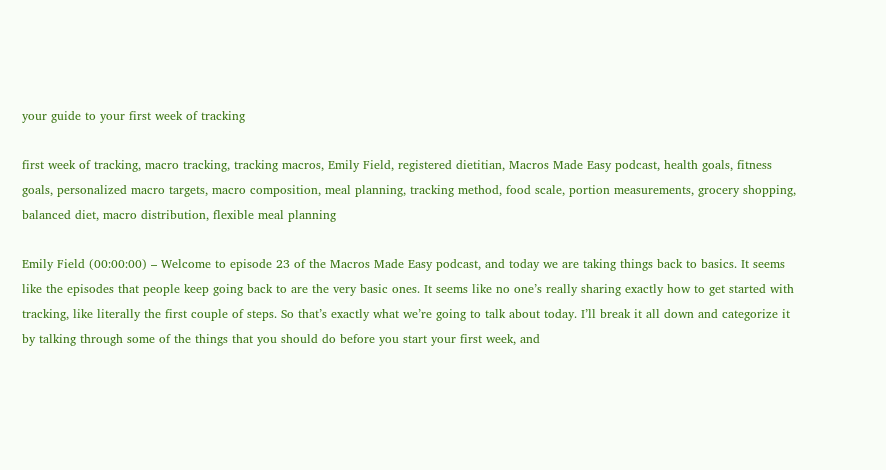your guide to your first week of tracking

first week of tracking, macro tracking, tracking macros, Emily Field, registered dietitian, Macros Made Easy podcast, health goals, fitness goals, personalized macro targets, macro composition, meal planning, tracking method, food scale, portion measurements, grocery shopping, balanced diet, macro distribution, flexible meal planning

Emily Field (00:00:00) – Welcome to episode 23 of the Macros Made Easy podcast, and today we are taking things back to basics. It seems like the episodes that people keep going back to are the very basic ones. It seems like no one’s really sharing exactly how to get started with tracking, like literally the first couple of steps. So that’s exactly what we’re going to talk about today. I’ll break it all down and categorize it by talking through some of the things that you should do before you start your first week, and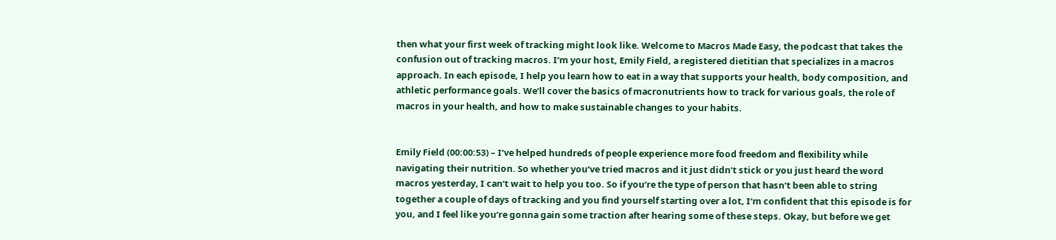then what your first week of tracking might look like. Welcome to Macros Made Easy, the podcast that takes the confusion out of tracking macros. I’m your host, Emily Field, a registered dietitian that specializes in a macros approach. In each episode, I help you learn how to eat in a way that supports your health, body composition, and athletic performance goals. We’ll cover the basics of macronutrients how to track for various goals, the role of macros in your health, and how to make sustainable changes to your habits.


Emily Field (00:00:53) – I’ve helped hundreds of people experience more food freedom and flexibility while navigating their nutrition. So whether you’ve tried macros and it just didn’t stick or you just heard the word macros yesterday, I can’t wait to help you too. So if you’re the type of person that hasn’t been able to string together a couple of days of tracking and you find yourself starting over a lot, I’m confident that this episode is for you, and I feel like you’re gonna gain some traction after hearing some of these steps. Okay, but before we get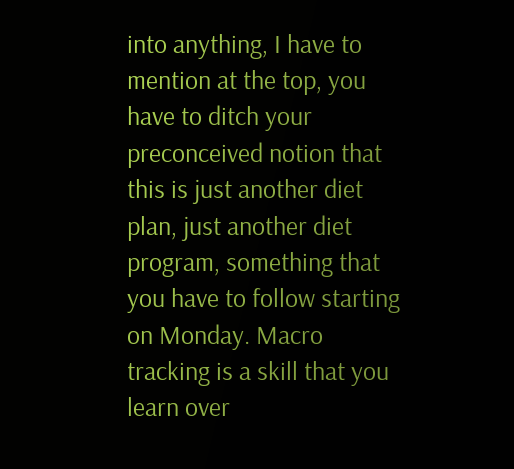into anything, I have to mention at the top, you have to ditch your preconceived notion that this is just another diet plan, just another diet program, something that you have to follow starting on Monday. Macro tracking is a skill that you learn over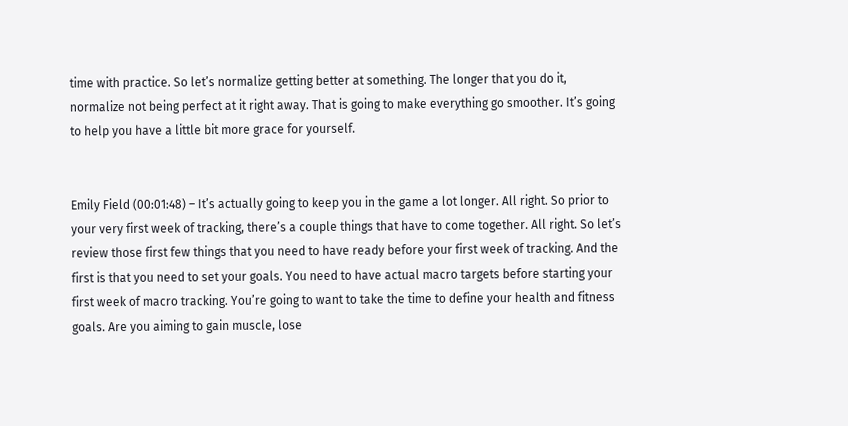time with practice. So let’s normalize getting better at something. The longer that you do it, normalize not being perfect at it right away. That is going to make everything go smoother. It’s going to help you have a little bit more grace for yourself.


Emily Field (00:01:48) – It’s actually going to keep you in the game a lot longer. All right. So prior to your very first week of tracking, there’s a couple things that have to come together. All right. So let’s review those first few things that you need to have ready before your first week of tracking. And the first is that you need to set your goals. You need to have actual macro targets before starting your first week of macro tracking. You’re going to want to take the time to define your health and fitness goals. Are you aiming to gain muscle, lose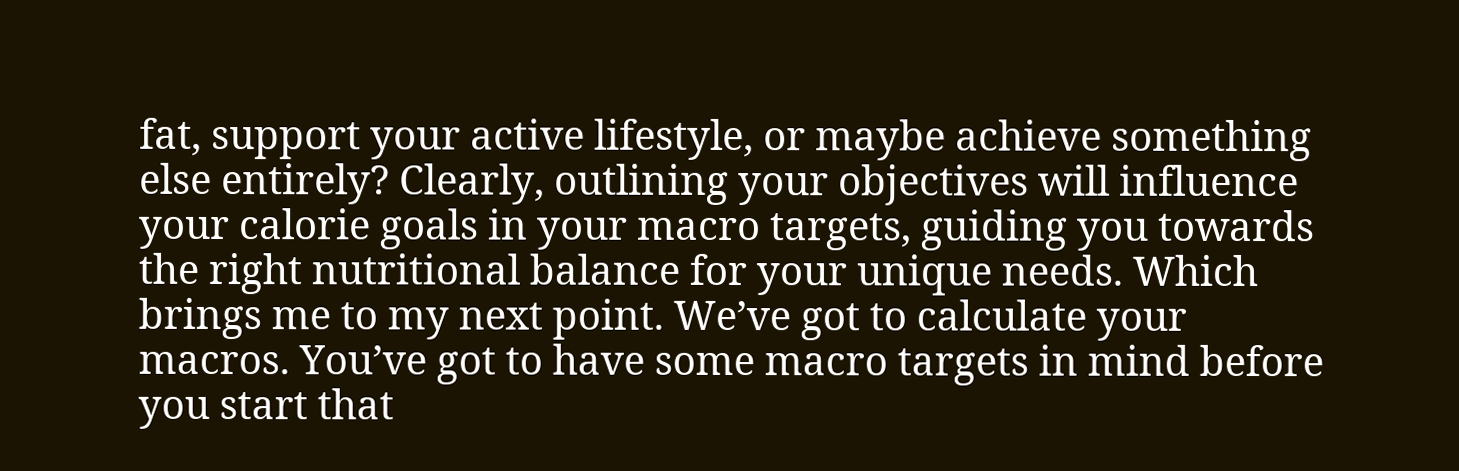fat, support your active lifestyle, or maybe achieve something else entirely? Clearly, outlining your objectives will influence your calorie goals in your macro targets, guiding you towards the right nutritional balance for your unique needs. Which brings me to my next point. We’ve got to calculate your macros. You’ve got to have some macro targets in mind before you start that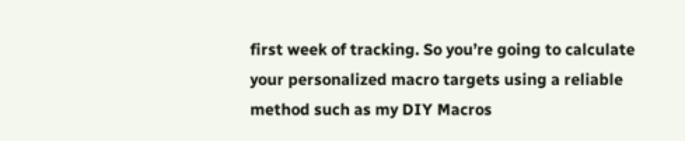first week of tracking. So you’re going to calculate your personalized macro targets using a reliable method such as my DIY Macros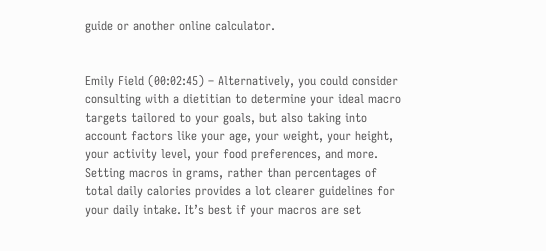guide or another online calculator.


Emily Field (00:02:45) – Alternatively, you could consider consulting with a dietitian to determine your ideal macro targets tailored to your goals, but also taking into account factors like your age, your weight, your height, your activity level, your food preferences, and more. Setting macros in grams, rather than percentages of total daily calories provides a lot clearer guidelines for your daily intake. It’s best if your macros are set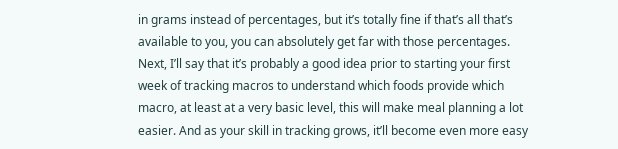in grams instead of percentages, but it’s totally fine if that’s all that’s available to you, you can absolutely get far with those percentages. Next, I’ll say that it’s probably a good idea prior to starting your first week of tracking macros to understand which foods provide which macro, at least at a very basic level, this will make meal planning a lot easier. And as your skill in tracking grows, it’ll become even more easy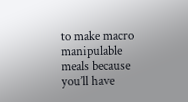to make macro manipulable meals because you’ll have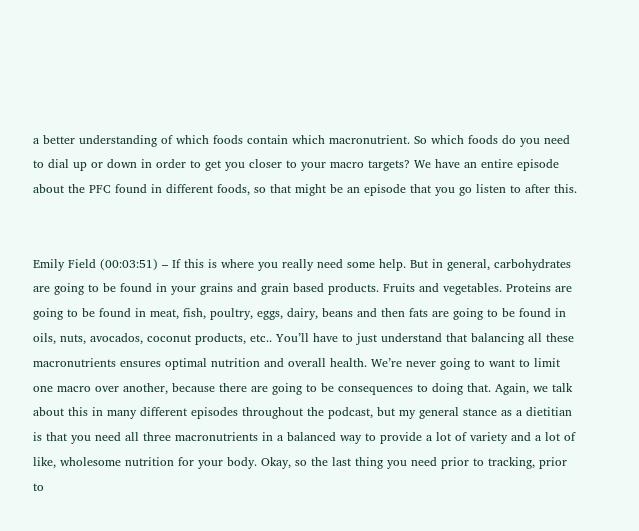a better understanding of which foods contain which macronutrient. So which foods do you need to dial up or down in order to get you closer to your macro targets? We have an entire episode about the PFC found in different foods, so that might be an episode that you go listen to after this.


Emily Field (00:03:51) – If this is where you really need some help. But in general, carbohydrates are going to be found in your grains and grain based products. Fruits and vegetables. Proteins are going to be found in meat, fish, poultry, eggs, dairy, beans and then fats are going to be found in oils, nuts, avocados, coconut products, etc.. You’ll have to just understand that balancing all these macronutrients ensures optimal nutrition and overall health. We’re never going to want to limit one macro over another, because there are going to be consequences to doing that. Again, we talk about this in many different episodes throughout the podcast, but my general stance as a dietitian is that you need all three macronutrients in a balanced way to provide a lot of variety and a lot of like, wholesome nutrition for your body. Okay, so the last thing you need prior to tracking, prior to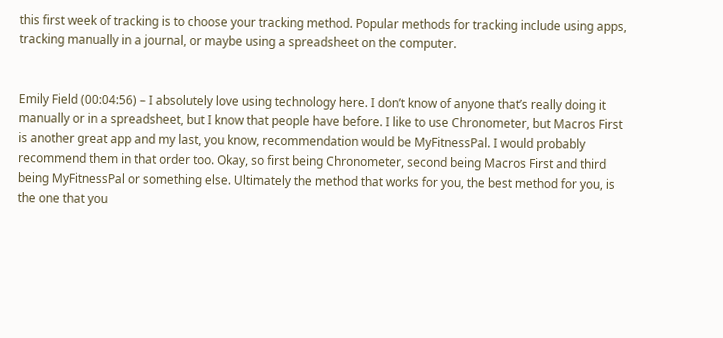this first week of tracking is to choose your tracking method. Popular methods for tracking include using apps, tracking manually in a journal, or maybe using a spreadsheet on the computer.


Emily Field (00:04:56) – I absolutely love using technology here. I don’t know of anyone that’s really doing it manually or in a spreadsheet, but I know that people have before. I like to use Chronometer, but Macros First is another great app and my last, you know, recommendation would be MyFitnessPal. I would probably recommend them in that order too. Okay, so first being Chronometer, second being Macros First and third being MyFitnessPal or something else. Ultimately the method that works for you, the best method for you, is the one that you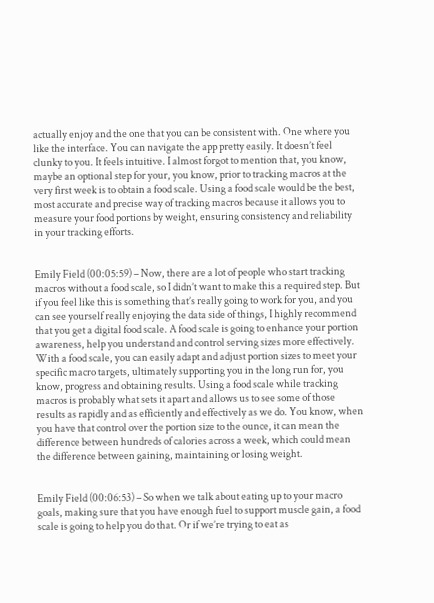actually enjoy and the one that you can be consistent with. One where you like the interface. You can navigate the app pretty easily. It doesn’t feel clunky to you. It feels intuitive. I almost forgot to mention that, you know, maybe an optional step for your, you know, prior to tracking macros at the very first week is to obtain a food scale. Using a food scale would be the best, most accurate and precise way of tracking macros because it allows you to measure your food portions by weight, ensuring consistency and reliability in your tracking efforts.


Emily Field (00:05:59) – Now, there are a lot of people who start tracking macros without a food scale, so I didn’t want to make this a required step. But if you feel like this is something that’s really going to work for you, and you can see yourself really enjoying the data side of things, I highly recommend that you get a digital food scale. A food scale is going to enhance your portion awareness, help you understand and control serving sizes more effectively. With a food scale, you can easily adapt and adjust portion sizes to meet your specific macro targets, ultimately supporting you in the long run for, you know, progress and obtaining results. Using a food scale while tracking macros is probably what sets it apart and allows us to see some of those results as rapidly and as efficiently and effectively as we do. You know, when you have that control over the portion size to the ounce, it can mean the difference between hundreds of calories across a week, which could mean the difference between gaining, maintaining or losing weight.


Emily Field (00:06:53) – So when we talk about eating up to your macro goals, making sure that you have enough fuel to support muscle gain, a food scale is going to help you do that. Or if we’re trying to eat as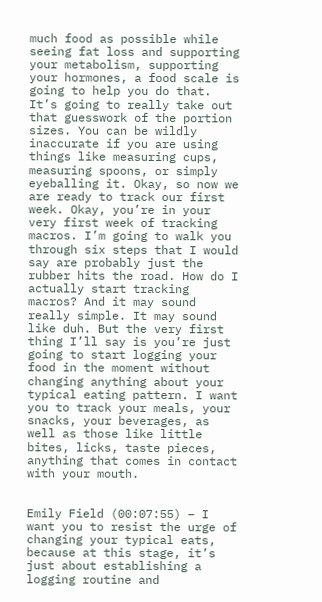much food as possible while seeing fat loss and supporting your metabolism, supporting your hormones, a food scale is going to help you do that. It’s going to really take out that guesswork of the portion sizes. You can be wildly inaccurate if you are using things like measuring cups, measuring spoons, or simply eyeballing it. Okay, so now we are ready to track our first week. Okay, you’re in your very first week of tracking macros. I’m going to walk you through six steps that I would say are probably just the rubber hits the road. How do I actually start tracking macros? And it may sound really simple. It may sound like duh. But the very first thing I’ll say is you’re just going to start logging your food in the moment without changing anything about your typical eating pattern. I want you to track your meals, your snacks, your beverages, as well as those like little bites, licks, taste pieces, anything that comes in contact with your mouth.


Emily Field (00:07:55) – I want you to resist the urge of changing your typical eats, because at this stage, it’s just about establishing a logging routine and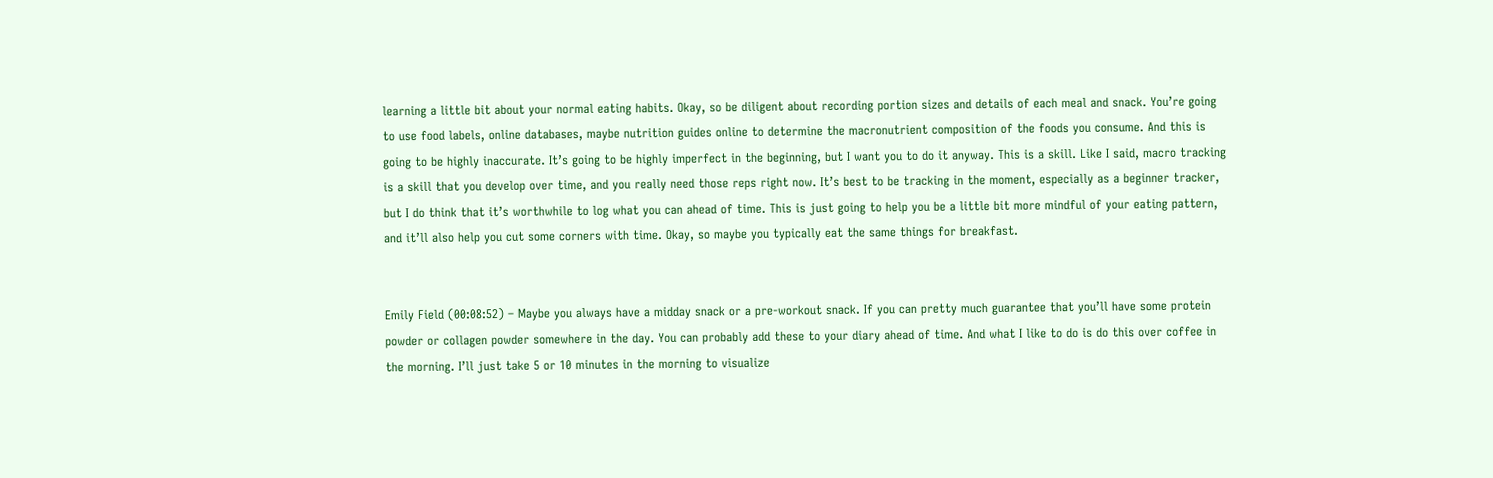learning a little bit about your normal eating habits. Okay, so be diligent about recording portion sizes and details of each meal and snack. You’re going to use food labels, online databases, maybe nutrition guides online to determine the macronutrient composition of the foods you consume. And this is going to be highly inaccurate. It’s going to be highly imperfect in the beginning, but I want you to do it anyway. This is a skill. Like I said, macro tracking is a skill that you develop over time, and you really need those reps right now. It’s best to be tracking in the moment, especially as a beginner tracker, but I do think that it’s worthwhile to log what you can ahead of time. This is just going to help you be a little bit more mindful of your eating pattern, and it’ll also help you cut some corners with time. Okay, so maybe you typically eat the same things for breakfast.


Emily Field (00:08:52) – Maybe you always have a midday snack or a pre-workout snack. If you can pretty much guarantee that you’ll have some protein powder or collagen powder somewhere in the day. You can probably add these to your diary ahead of time. And what I like to do is do this over coffee in the morning. I’ll just take 5 or 10 minutes in the morning to visualize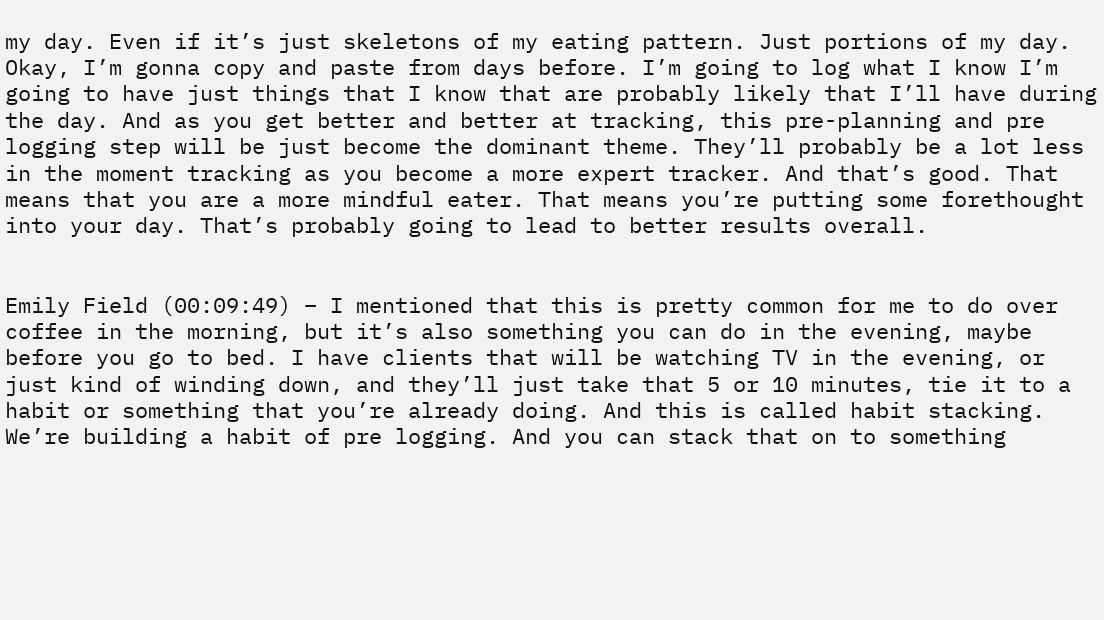my day. Even if it’s just skeletons of my eating pattern. Just portions of my day. Okay, I’m gonna copy and paste from days before. I’m going to log what I know I’m going to have just things that I know that are probably likely that I’ll have during the day. And as you get better and better at tracking, this pre-planning and pre logging step will be just become the dominant theme. They’ll probably be a lot less in the moment tracking as you become a more expert tracker. And that’s good. That means that you are a more mindful eater. That means you’re putting some forethought into your day. That’s probably going to lead to better results overall.


Emily Field (00:09:49) – I mentioned that this is pretty common for me to do over coffee in the morning, but it’s also something you can do in the evening, maybe before you go to bed. I have clients that will be watching TV in the evening, or just kind of winding down, and they’ll just take that 5 or 10 minutes, tie it to a habit or something that you’re already doing. And this is called habit stacking. We’re building a habit of pre logging. And you can stack that on to something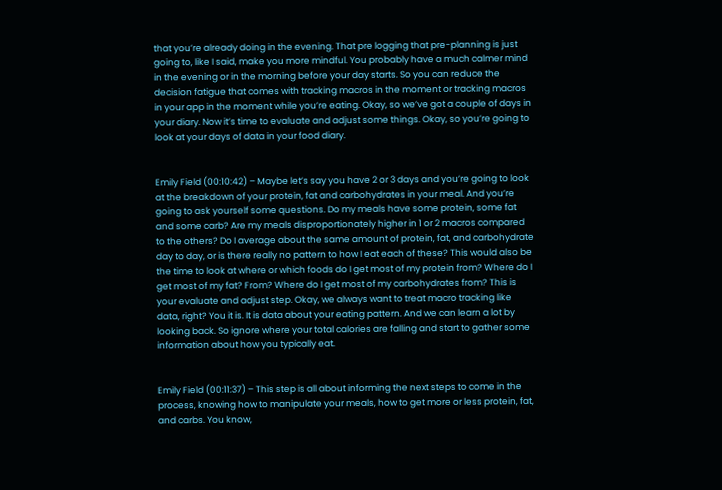that you’re already doing in the evening. That pre logging that pre-planning is just going to, like I said, make you more mindful. You probably have a much calmer mind in the evening or in the morning before your day starts. So you can reduce the decision fatigue that comes with tracking macros in the moment or tracking macros in your app in the moment while you’re eating. Okay, so we’ve got a couple of days in your diary. Now it’s time to evaluate and adjust some things. Okay, so you’re going to look at your days of data in your food diary.


Emily Field (00:10:42) – Maybe let’s say you have 2 or 3 days and you’re going to look at the breakdown of your protein, fat and carbohydrates in your meal. And you’re going to ask yourself some questions. Do my meals have some protein, some fat and some carb? Are my meals disproportionately higher in 1 or 2 macros compared to the others? Do I average about the same amount of protein, fat, and carbohydrate day to day, or is there really no pattern to how I eat each of these? This would also be the time to look at where or which foods do I get most of my protein from? Where do I get most of my fat? From? Where do I get most of my carbohydrates from? This is your evaluate and adjust step. Okay, we always want to treat macro tracking like data, right? You it is. It is data about your eating pattern. And we can learn a lot by looking back. So ignore where your total calories are falling and start to gather some information about how you typically eat.


Emily Field (00:11:37) – This step is all about informing the next steps to come in the process, knowing how to manipulate your meals, how to get more or less protein, fat, and carbs. You know,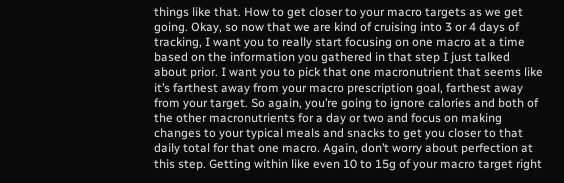things like that. How to get closer to your macro targets as we get going. Okay, so now that we are kind of cruising into 3 or 4 days of tracking, I want you to really start focusing on one macro at a time based on the information you gathered in that step I just talked about prior. I want you to pick that one macronutrient that seems like it’s farthest away from your macro prescription goal, farthest away from your target. So again, you’re going to ignore calories and both of the other macronutrients for a day or two and focus on making changes to your typical meals and snacks to get you closer to that daily total for that one macro. Again, don’t worry about perfection at this step. Getting within like even 10 to 15g of your macro target right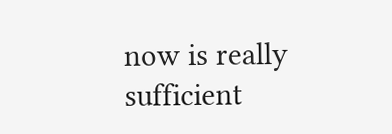now is really sufficient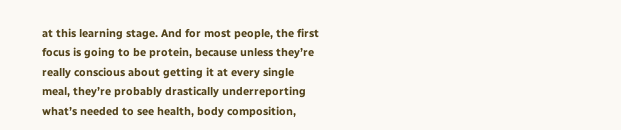at this learning stage. And for most people, the first focus is going to be protein, because unless they’re really conscious about getting it at every single meal, they’re probably drastically underreporting what’s needed to see health, body composition,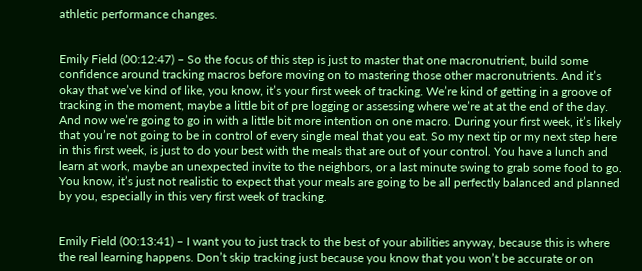athletic performance changes.


Emily Field (00:12:47) – So the focus of this step is just to master that one macronutrient, build some confidence around tracking macros before moving on to mastering those other macronutrients. And it’s okay that we’ve kind of like, you know, it’s your first week of tracking. We’re kind of getting in a groove of tracking in the moment, maybe a little bit of pre logging or assessing where we’re at at the end of the day. And now we’re going to go in with a little bit more intention on one macro. During your first week, it’s likely that you’re not going to be in control of every single meal that you eat. So my next tip or my next step here in this first week, is just to do your best with the meals that are out of your control. You have a lunch and learn at work, maybe an unexpected invite to the neighbors, or a last minute swing to grab some food to go. You know, it’s just not realistic to expect that your meals are going to be all perfectly balanced and planned by you, especially in this very first week of tracking.


Emily Field (00:13:41) – I want you to just track to the best of your abilities anyway, because this is where the real learning happens. Don’t skip tracking just because you know that you won’t be accurate or on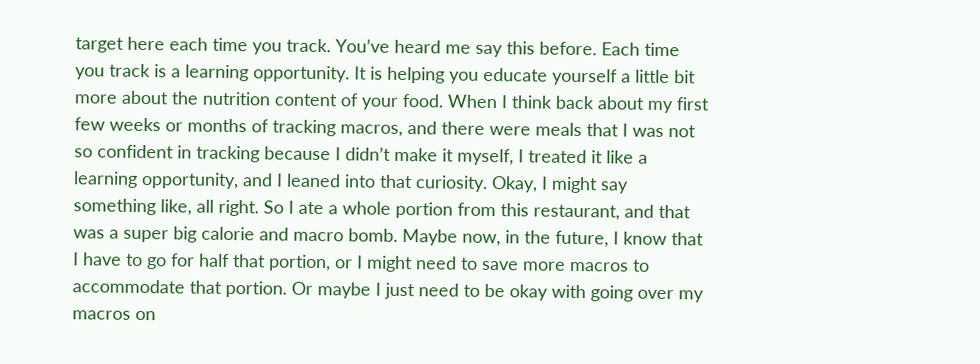target here each time you track. You’ve heard me say this before. Each time you track is a learning opportunity. It is helping you educate yourself a little bit more about the nutrition content of your food. When I think back about my first few weeks or months of tracking macros, and there were meals that I was not so confident in tracking because I didn’t make it myself, I treated it like a learning opportunity, and I leaned into that curiosity. Okay, I might say something like, all right. So I ate a whole portion from this restaurant, and that was a super big calorie and macro bomb. Maybe now, in the future, I know that I have to go for half that portion, or I might need to save more macros to accommodate that portion. Or maybe I just need to be okay with going over my macros on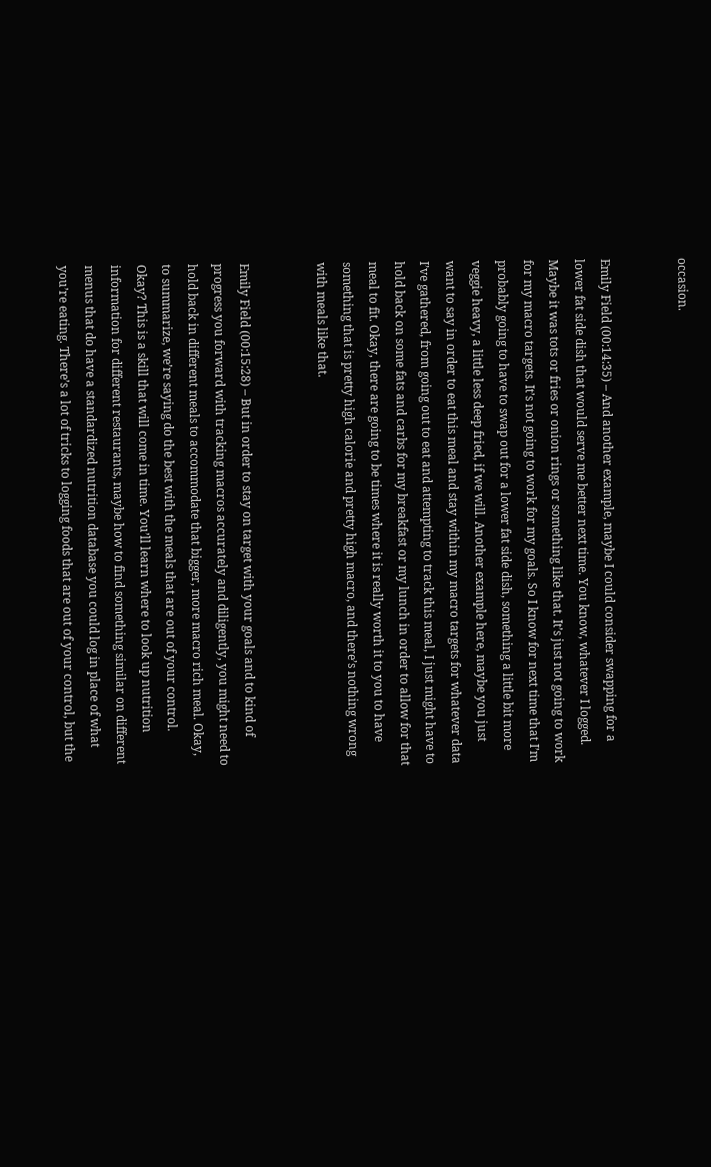occasion.


Emily Field (00:14:35) – And another example, maybe I could consider swapping for a lower fat side dish that would serve me better next time. You know, whatever I logged. Maybe it was tots or fries or onion rings or something like that. It’s just not going to work for my macro targets. It’s not going to work for my goals. So I know for next time that I’m probably going to have to swap out for a lower fat side dish, something a little bit more veggie heavy, a little less deep fried, if we will. Another example here, maybe you just want to say in order to eat this meal and stay within my macro targets for whatever data I’ve gathered, from going out to eat and attempting to track this meal, I just might have to hold back on some fats and carbs for my breakfast or my lunch in order to allow for that meal to fit. Okay, there are going to be times where it is really worth it to you to have something that is pretty high calorie and pretty high macro, and there’s nothing wrong with meals like that.


Emily Field (00:15:28) – But in order to stay on target with your goals and to kind of progress you forward with tracking macros accurately and diligently, you might need to hold back in different meals to accommodate that bigger, more macro rich meal. Okay, to summarize, we’re saying do the best with the meals that are out of your control. Okay? This is a skill that will come in time. You’ll learn where to look up nutrition information for different restaurants, maybe how to find something similar on different menus that do have a standardized nutrition database you could log in place of what you’re eating. There’s a lot of tricks to logging foods that are out of your control, but the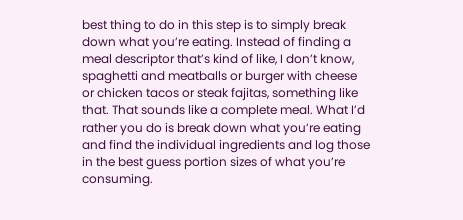best thing to do in this step is to simply break down what you’re eating. Instead of finding a meal descriptor that’s kind of like, I don’t know, spaghetti and meatballs or burger with cheese or chicken tacos or steak fajitas, something like that. That sounds like a complete meal. What I’d rather you do is break down what you’re eating and find the individual ingredients and log those in the best guess portion sizes of what you’re consuming.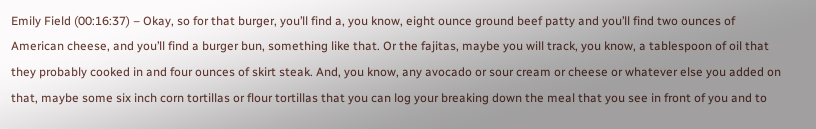Emily Field (00:16:37) – Okay, so for that burger, you’ll find a, you know, eight ounce ground beef patty and you’ll find two ounces of American cheese, and you’ll find a burger bun, something like that. Or the fajitas, maybe you will track, you know, a tablespoon of oil that they probably cooked in and four ounces of skirt steak. And, you know, any avocado or sour cream or cheese or whatever else you added on that, maybe some six inch corn tortillas or flour tortillas that you can log your breaking down the meal that you see in front of you and to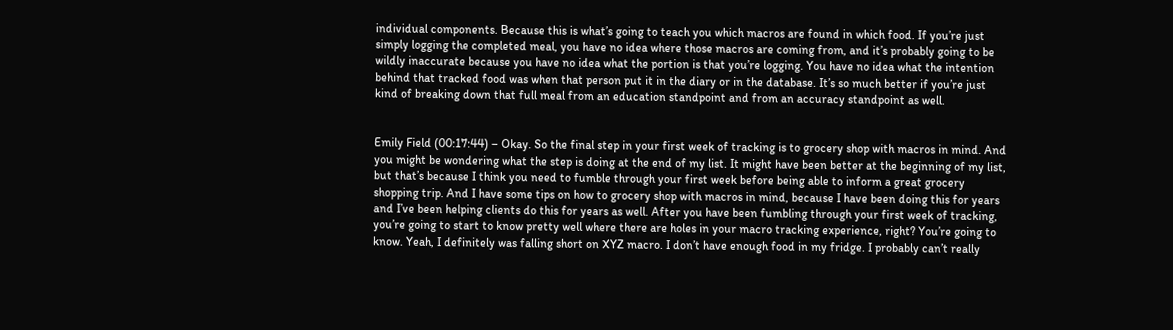individual components. Because this is what’s going to teach you which macros are found in which food. If you’re just simply logging the completed meal, you have no idea where those macros are coming from, and it’s probably going to be wildly inaccurate because you have no idea what the portion is that you’re logging. You have no idea what the intention behind that tracked food was when that person put it in the diary or in the database. It’s so much better if you’re just kind of breaking down that full meal from an education standpoint and from an accuracy standpoint as well.


Emily Field (00:17:44) – Okay. So the final step in your first week of tracking is to grocery shop with macros in mind. And you might be wondering what the step is doing at the end of my list. It might have been better at the beginning of my list, but that’s because I think you need to fumble through your first week before being able to inform a great grocery shopping trip. And I have some tips on how to grocery shop with macros in mind, because I have been doing this for years and I’ve been helping clients do this for years as well. After you have been fumbling through your first week of tracking, you’re going to start to know pretty well where there are holes in your macro tracking experience, right? You’re going to know. Yeah, I definitely was falling short on XYZ macro. I don’t have enough food in my fridge. I probably can’t really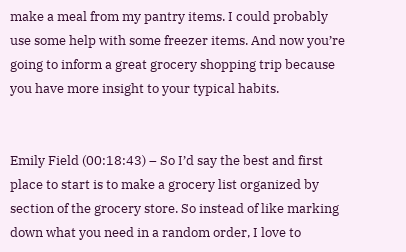make a meal from my pantry items. I could probably use some help with some freezer items. And now you’re going to inform a great grocery shopping trip because you have more insight to your typical habits.


Emily Field (00:18:43) – So I’d say the best and first place to start is to make a grocery list organized by section of the grocery store. So instead of like marking down what you need in a random order, I love to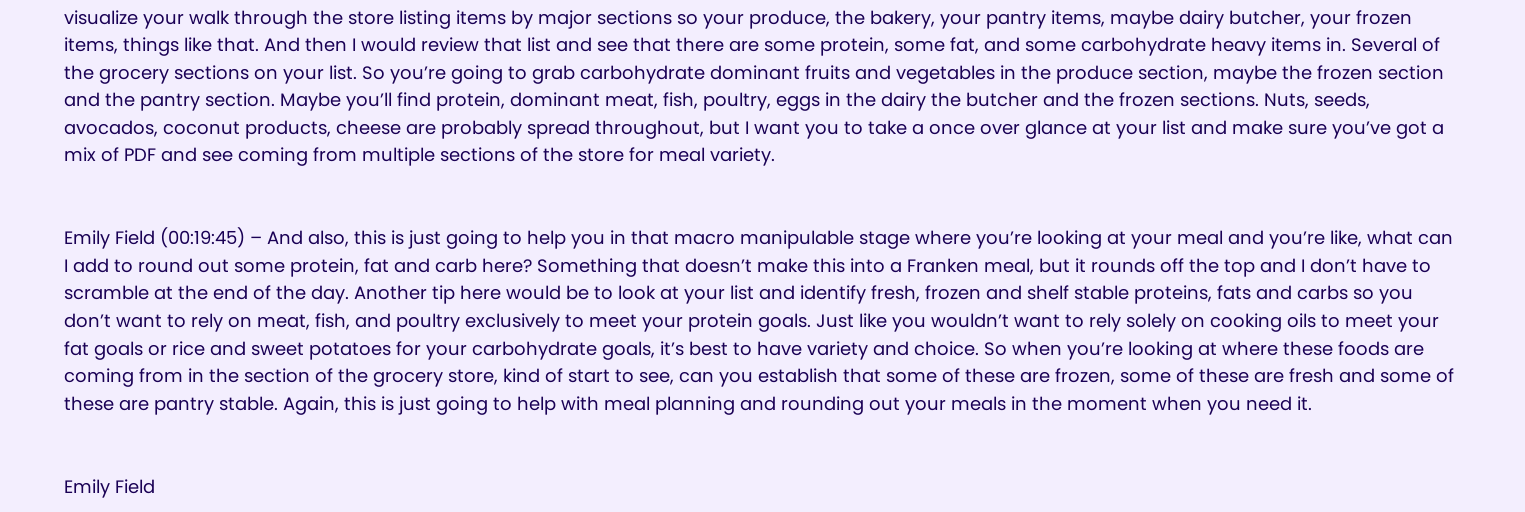visualize your walk through the store listing items by major sections so your produce, the bakery, your pantry items, maybe dairy butcher, your frozen items, things like that. And then I would review that list and see that there are some protein, some fat, and some carbohydrate heavy items in. Several of the grocery sections on your list. So you’re going to grab carbohydrate dominant fruits and vegetables in the produce section, maybe the frozen section and the pantry section. Maybe you’ll find protein, dominant meat, fish, poultry, eggs in the dairy the butcher and the frozen sections. Nuts, seeds, avocados, coconut products, cheese are probably spread throughout, but I want you to take a once over glance at your list and make sure you’ve got a mix of PDF and see coming from multiple sections of the store for meal variety.


Emily Field (00:19:45) – And also, this is just going to help you in that macro manipulable stage where you’re looking at your meal and you’re like, what can I add to round out some protein, fat and carb here? Something that doesn’t make this into a Franken meal, but it rounds off the top and I don’t have to scramble at the end of the day. Another tip here would be to look at your list and identify fresh, frozen and shelf stable proteins, fats and carbs so you don’t want to rely on meat, fish, and poultry exclusively to meet your protein goals. Just like you wouldn’t want to rely solely on cooking oils to meet your fat goals or rice and sweet potatoes for your carbohydrate goals, it’s best to have variety and choice. So when you’re looking at where these foods are coming from in the section of the grocery store, kind of start to see, can you establish that some of these are frozen, some of these are fresh and some of these are pantry stable. Again, this is just going to help with meal planning and rounding out your meals in the moment when you need it.


Emily Field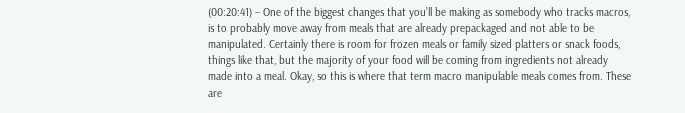(00:20:41) – One of the biggest changes that you’ll be making as somebody who tracks macros, is to probably move away from meals that are already prepackaged and not able to be manipulated. Certainly there is room for frozen meals or family sized platters or snack foods, things like that, but the majority of your food will be coming from ingredients not already made into a meal. Okay, so this is where that term macro manipulable meals comes from. These are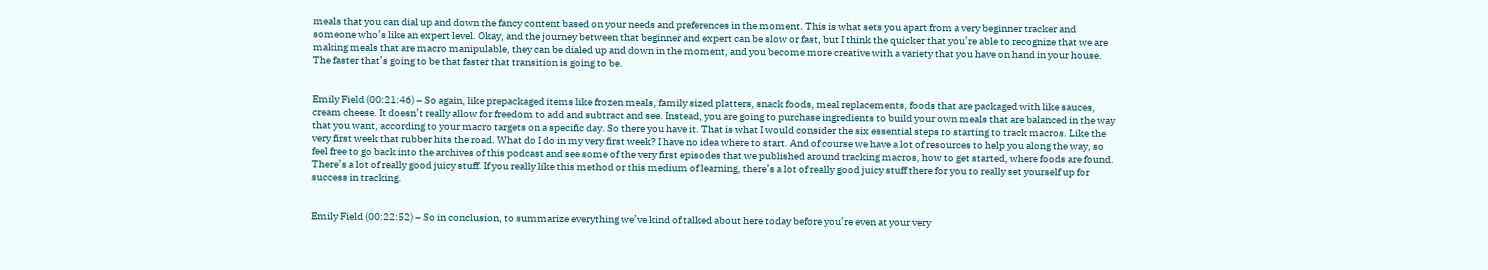meals that you can dial up and down the fancy content based on your needs and preferences in the moment. This is what sets you apart from a very beginner tracker and someone who’s like an expert level. Okay, and the journey between that beginner and expert can be slow or fast, but I think the quicker that you’re able to recognize that we are making meals that are macro manipulable, they can be dialed up and down in the moment, and you become more creative with a variety that you have on hand in your house. The faster that’s going to be that faster that transition is going to be.


Emily Field (00:21:46) – So again, like prepackaged items like frozen meals, family sized platters, snack foods, meal replacements, foods that are packaged with like sauces, cream cheese. It doesn’t really allow for freedom to add and subtract and see. Instead, you are going to purchase ingredients to build your own meals that are balanced in the way that you want, according to your macro targets on a specific day. So there you have it. That is what I would consider the six essential steps to starting to track macros. Like the very first week that rubber hits the road. What do I do in my very first week? I have no idea where to start. And of course we have a lot of resources to help you along the way, so feel free to go back into the archives of this podcast and see some of the very first episodes that we published around tracking macros, how to get started, where foods are found. There’s a lot of really good juicy stuff. If you really like this method or this medium of learning, there’s a lot of really good juicy stuff there for you to really set yourself up for success in tracking.


Emily Field (00:22:52) – So in conclusion, to summarize everything we’ve kind of talked about here today before you’re even at your very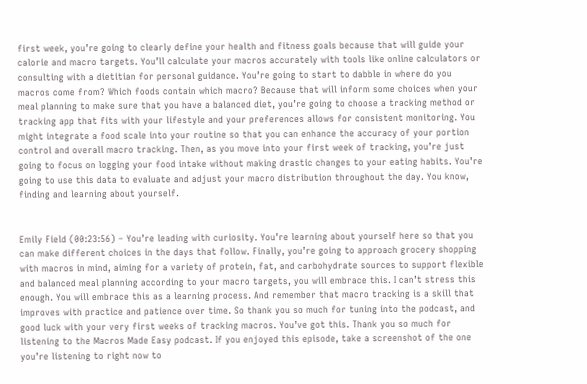first week, you’re going to clearly define your health and fitness goals because that will guide your calorie and macro targets. You’ll calculate your macros accurately with tools like online calculators or consulting with a dietitian for personal guidance. You’re going to start to dabble in where do you macros come from? Which foods contain which macro? Because that will inform some choices when your meal planning to make sure that you have a balanced diet, you’re going to choose a tracking method or tracking app that fits with your lifestyle and your preferences allows for consistent monitoring. You might integrate a food scale into your routine so that you can enhance the accuracy of your portion control and overall macro tracking. Then, as you move into your first week of tracking, you’re just going to focus on logging your food intake without making drastic changes to your eating habits. You’re going to use this data to evaluate and adjust your macro distribution throughout the day. You know, finding and learning about yourself.


Emily Field (00:23:56) – You’re leading with curiosity. You’re learning about yourself here so that you can make different choices in the days that follow. Finally, you’re going to approach grocery shopping with macros in mind, aiming for a variety of protein, fat, and carbohydrate sources to support flexible and balanced meal planning according to your macro targets, you will embrace this. I can’t stress this enough. You will embrace this as a learning process. And remember that macro tracking is a skill that improves with practice and patience over time. So thank you so much for tuning into the podcast, and good luck with your very first weeks of tracking macros. You’ve got this. Thank you so much for listening to the Macros Made Easy podcast. If you enjoyed this episode, take a screenshot of the one you’re listening to right now to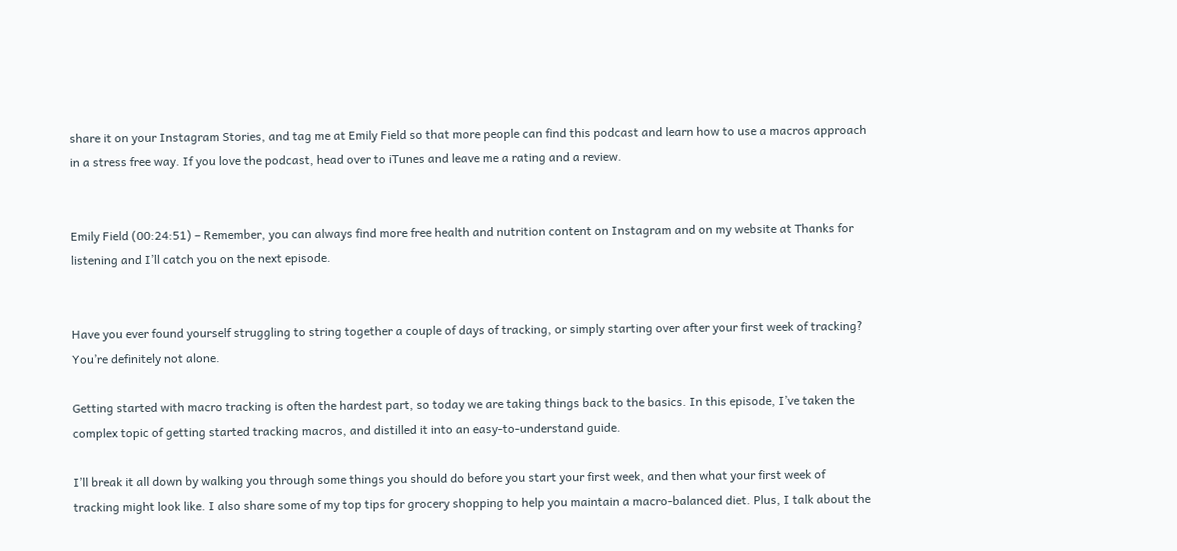share it on your Instagram Stories, and tag me at Emily Field so that more people can find this podcast and learn how to use a macros approach in a stress free way. If you love the podcast, head over to iTunes and leave me a rating and a review.


Emily Field (00:24:51) – Remember, you can always find more free health and nutrition content on Instagram and on my website at Thanks for listening and I’ll catch you on the next episode.


Have you ever found yourself struggling to string together a couple of days of tracking, or simply starting over after your first week of tracking? You’re definitely not alone.

Getting started with macro tracking is often the hardest part, so today we are taking things back to the basics. In this episode, I’ve taken the complex topic of getting started tracking macros, and distilled it into an easy-to-understand guide.

I’ll break it all down by walking you through some things you should do before you start your first week, and then what your first week of tracking might look like. I also share some of my top tips for grocery shopping to help you maintain a macro-balanced diet. Plus, I talk about the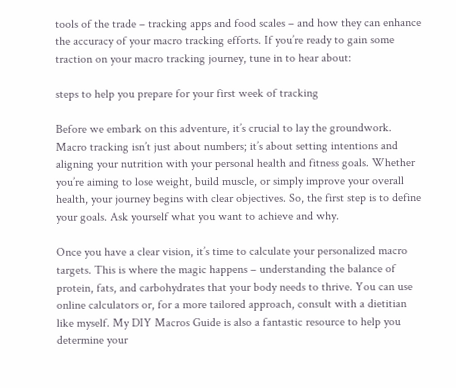tools of the trade – tracking apps and food scales – and how they can enhance the accuracy of your macro tracking efforts. If you’re ready to gain some traction on your macro tracking journey, tune in to hear about:

steps to help you prepare for your first week of tracking

Before we embark on this adventure, it’s crucial to lay the groundwork. Macro tracking isn’t just about numbers; it’s about setting intentions and aligning your nutrition with your personal health and fitness goals. Whether you’re aiming to lose weight, build muscle, or simply improve your overall health, your journey begins with clear objectives. So, the first step is to define your goals. Ask yourself what you want to achieve and why.

Once you have a clear vision, it’s time to calculate your personalized macro targets. This is where the magic happens – understanding the balance of protein, fats, and carbohydrates that your body needs to thrive. You can use online calculators or, for a more tailored approach, consult with a dietitian like myself. My DIY Macros Guide is also a fantastic resource to help you determine your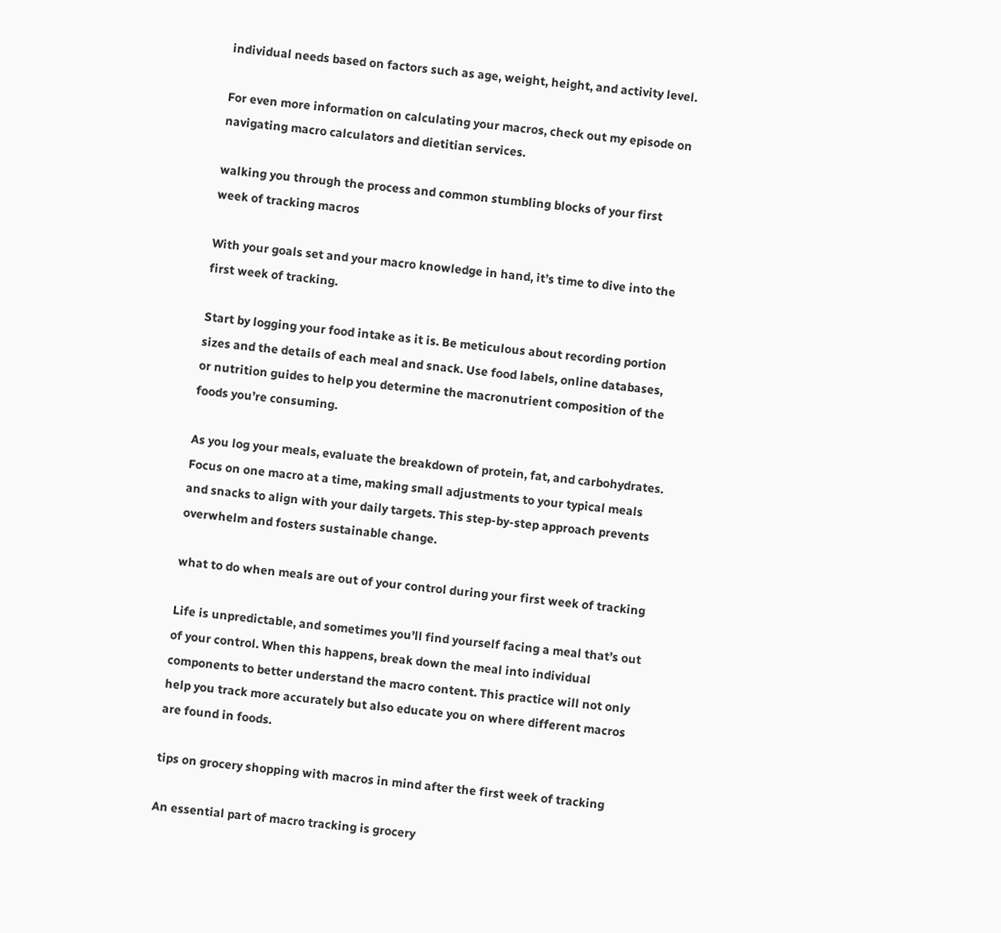individual needs based on factors such as age, weight, height, and activity level.

For even more information on calculating your macros, check out my episode on navigating macro calculators and dietitian services.

walking you through the process and common stumbling blocks of your first week of tracking macros

With your goals set and your macro knowledge in hand, it’s time to dive into the first week of tracking.

Start by logging your food intake as it is. Be meticulous about recording portion sizes and the details of each meal and snack. Use food labels, online databases, or nutrition guides to help you determine the macronutrient composition of the foods you’re consuming.

As you log your meals, evaluate the breakdown of protein, fat, and carbohydrates. Focus on one macro at a time, making small adjustments to your typical meals and snacks to align with your daily targets. This step-by-step approach prevents overwhelm and fosters sustainable change.

what to do when meals are out of your control during your first week of tracking

Life is unpredictable, and sometimes you’ll find yourself facing a meal that’s out of your control. When this happens, break down the meal into individual components to better understand the macro content. This practice will not only help you track more accurately but also educate you on where different macros are found in foods.

tips on grocery shopping with macros in mind after the first week of tracking

An essential part of macro tracking is grocery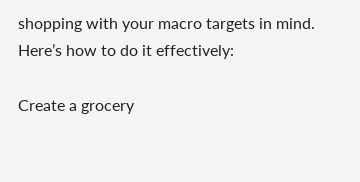shopping with your macro targets in mind. Here’s how to do it effectively:

Create a grocery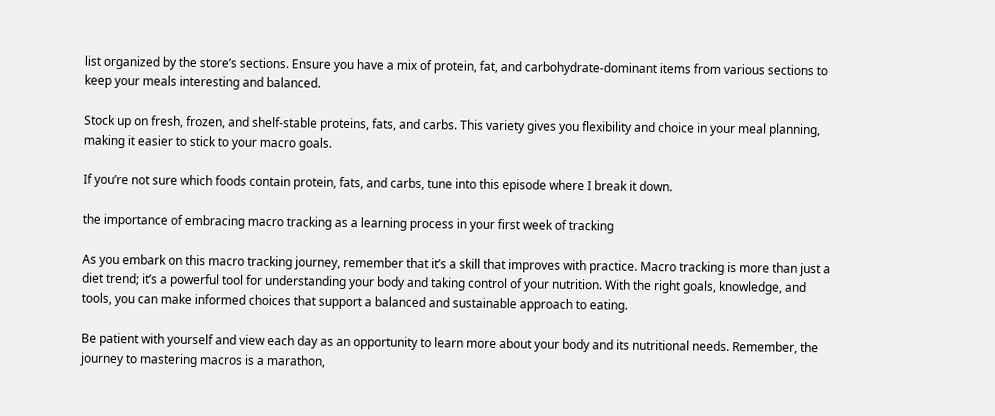list organized by the store’s sections. Ensure you have a mix of protein, fat, and carbohydrate-dominant items from various sections to keep your meals interesting and balanced.

Stock up on fresh, frozen, and shelf-stable proteins, fats, and carbs. This variety gives you flexibility and choice in your meal planning, making it easier to stick to your macro goals.

If you’re not sure which foods contain protein, fats, and carbs, tune into this episode where I break it down.

the importance of embracing macro tracking as a learning process in your first week of tracking

As you embark on this macro tracking journey, remember that it’s a skill that improves with practice. Macro tracking is more than just a diet trend; it’s a powerful tool for understanding your body and taking control of your nutrition. With the right goals, knowledge, and tools, you can make informed choices that support a balanced and sustainable approach to eating.

Be patient with yourself and view each day as an opportunity to learn more about your body and its nutritional needs. Remember, the journey to mastering macros is a marathon,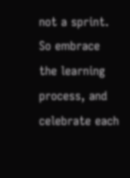not a sprint. So embrace the learning process, and celebrate each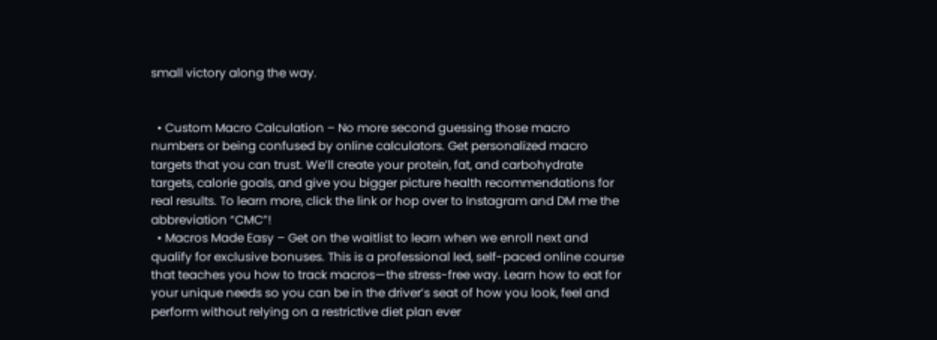small victory along the way.


  • Custom Macro Calculation – No more second guessing those macro numbers or being confused by online calculators. Get personalized macro targets that you can trust. We’ll create your protein, fat, and carbohydrate targets, calorie goals, and give you bigger picture health recommendations for real results. To learn more, click the link or hop over to Instagram and DM me the abbreviation “CMC”!
  • Macros Made Easy – Get on the waitlist to learn when we enroll next and qualify for exclusive bonuses. This is a professional led, self-paced online course that teaches you how to track macros—the stress-free way. Learn how to eat for your unique needs so you can be in the driver’s seat of how you look, feel and perform without relying on a restrictive diet plan ever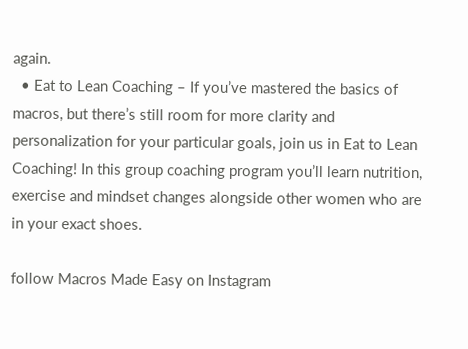again.
  • Eat to Lean Coaching – If you’ve mastered the basics of macros, but there’s still room for more clarity and personalization for your particular goals, join us in Eat to Lean Coaching! In this group coaching program you’ll learn nutrition, exercise and mindset changes alongside other women who are in your exact shoes.

follow Macros Made Easy on Instagram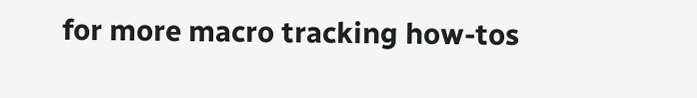for more macro tracking how-tos